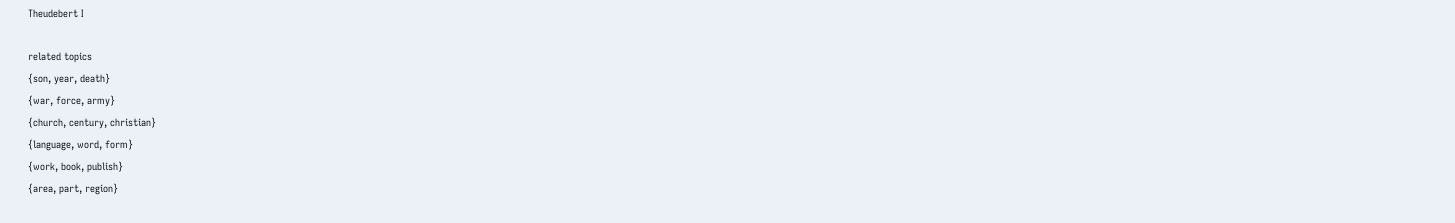Theudebert I

related topics
{son, year, death}
{war, force, army}
{church, century, christian}
{language, word, form}
{work, book, publish}
{area, part, region}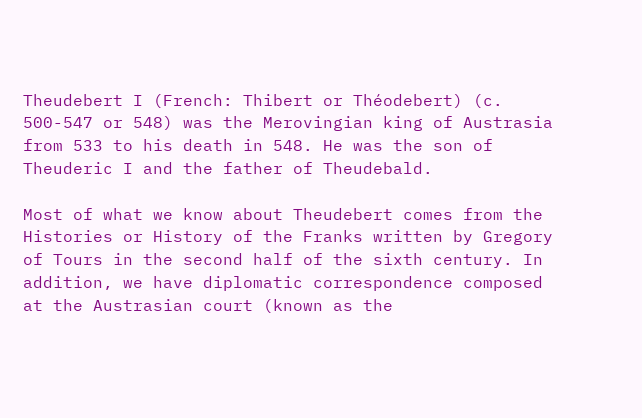Theudebert I (French: Thibert or Théodebert) (c. 500-547 or 548) was the Merovingian king of Austrasia from 533 to his death in 548. He was the son of Theuderic I and the father of Theudebald.

Most of what we know about Theudebert comes from the Histories or History of the Franks written by Gregory of Tours in the second half of the sixth century. In addition, we have diplomatic correspondence composed at the Austrasian court (known as the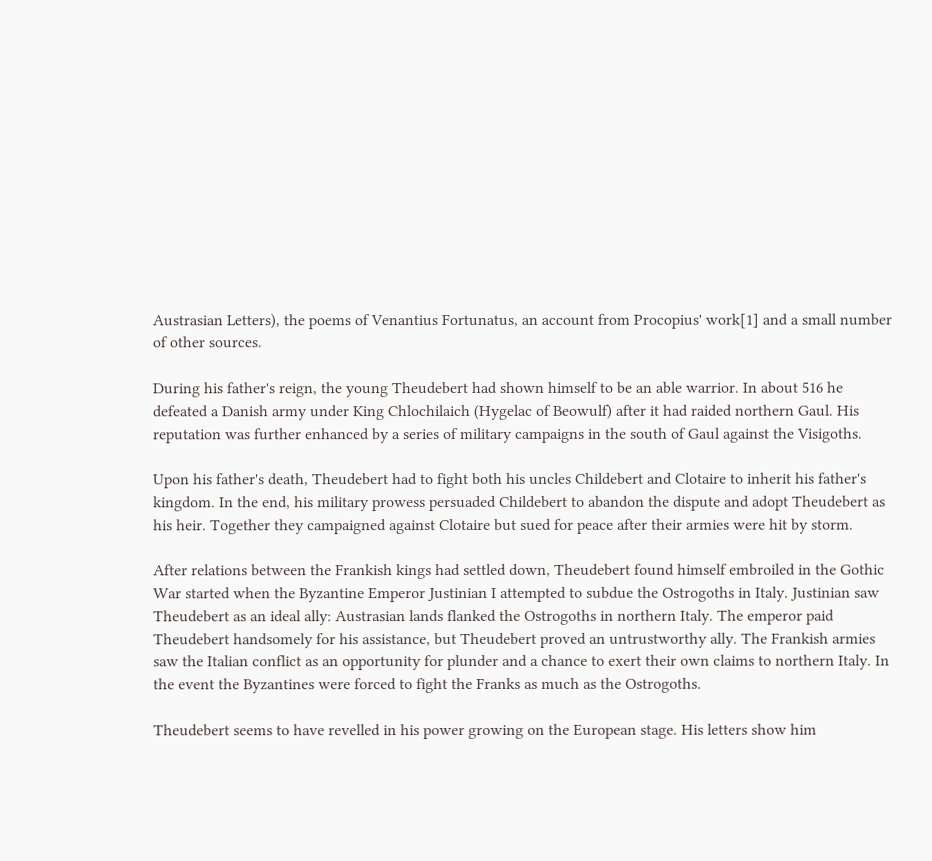Austrasian Letters), the poems of Venantius Fortunatus, an account from Procopius' work[1] and a small number of other sources.

During his father's reign, the young Theudebert had shown himself to be an able warrior. In about 516 he defeated a Danish army under King Chlochilaich (Hygelac of Beowulf) after it had raided northern Gaul. His reputation was further enhanced by a series of military campaigns in the south of Gaul against the Visigoths.

Upon his father's death, Theudebert had to fight both his uncles Childebert and Clotaire to inherit his father's kingdom. In the end, his military prowess persuaded Childebert to abandon the dispute and adopt Theudebert as his heir. Together they campaigned against Clotaire but sued for peace after their armies were hit by storm.

After relations between the Frankish kings had settled down, Theudebert found himself embroiled in the Gothic War started when the Byzantine Emperor Justinian I attempted to subdue the Ostrogoths in Italy. Justinian saw Theudebert as an ideal ally: Austrasian lands flanked the Ostrogoths in northern Italy. The emperor paid Theudebert handsomely for his assistance, but Theudebert proved an untrustworthy ally. The Frankish armies saw the Italian conflict as an opportunity for plunder and a chance to exert their own claims to northern Italy. In the event the Byzantines were forced to fight the Franks as much as the Ostrogoths.

Theudebert seems to have revelled in his power growing on the European stage. His letters show him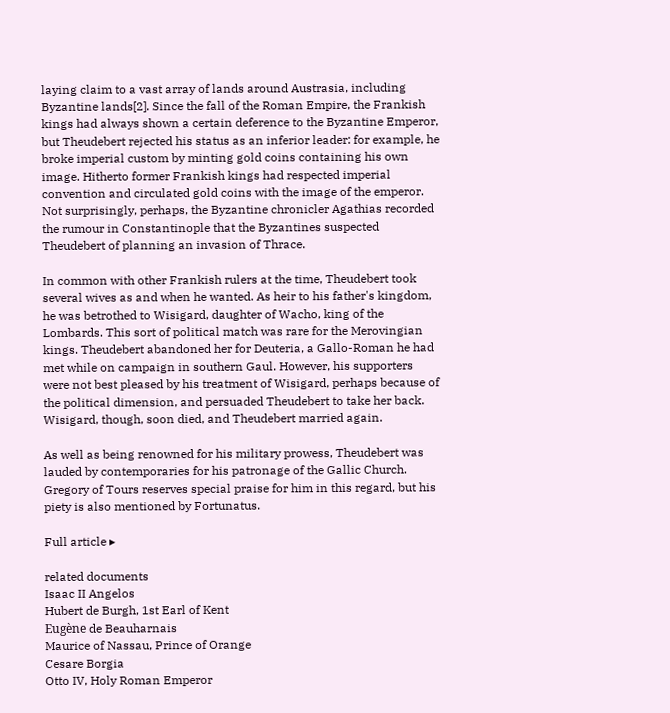laying claim to a vast array of lands around Austrasia, including Byzantine lands[2]. Since the fall of the Roman Empire, the Frankish kings had always shown a certain deference to the Byzantine Emperor, but Theudebert rejected his status as an inferior leader: for example, he broke imperial custom by minting gold coins containing his own image. Hitherto former Frankish kings had respected imperial convention and circulated gold coins with the image of the emperor. Not surprisingly, perhaps, the Byzantine chronicler Agathias recorded the rumour in Constantinople that the Byzantines suspected Theudebert of planning an invasion of Thrace.

In common with other Frankish rulers at the time, Theudebert took several wives as and when he wanted. As heir to his father's kingdom, he was betrothed to Wisigard, daughter of Wacho, king of the Lombards. This sort of political match was rare for the Merovingian kings. Theudebert abandoned her for Deuteria, a Gallo-Roman he had met while on campaign in southern Gaul. However, his supporters were not best pleased by his treatment of Wisigard, perhaps because of the political dimension, and persuaded Theudebert to take her back. Wisigard, though, soon died, and Theudebert married again.

As well as being renowned for his military prowess, Theudebert was lauded by contemporaries for his patronage of the Gallic Church. Gregory of Tours reserves special praise for him in this regard, but his piety is also mentioned by Fortunatus.

Full article ▸

related documents
Isaac II Angelos
Hubert de Burgh, 1st Earl of Kent
Eugène de Beauharnais
Maurice of Nassau, Prince of Orange
Cesare Borgia
Otto IV, Holy Roman Emperor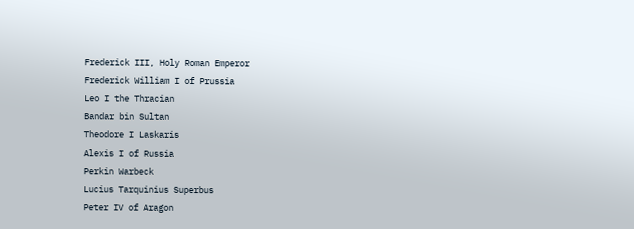Frederick III, Holy Roman Emperor
Frederick William I of Prussia
Leo I the Thracian
Bandar bin Sultan
Theodore I Laskaris
Alexis I of Russia
Perkin Warbeck
Lucius Tarquinius Superbus
Peter IV of Aragon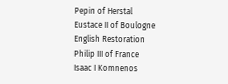Pepin of Herstal
Eustace II of Boulogne
English Restoration
Philip III of France
Isaac I Komnenos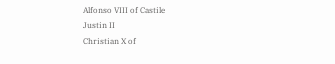Alfonso VIII of Castile
Justin II
Christian X of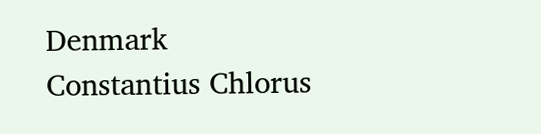Denmark
Constantius Chlorus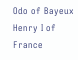Odo of Bayeux
Henry I of France